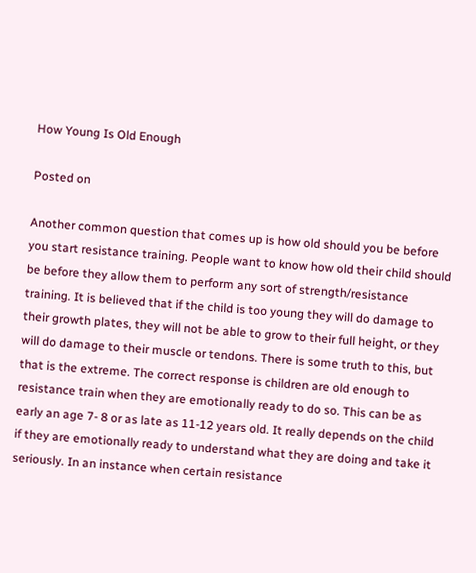How Young Is Old Enough

Posted on

Another common question that comes up is how old should you be before you start resistance training. People want to know how old their child should be before they allow them to perform any sort of strength/resistance training. It is believed that if the child is too young they will do damage to their growth plates, they will not be able to grow to their full height, or they will do damage to their muscle or tendons. There is some truth to this, but that is the extreme. The correct response is children are old enough to resistance train when they are emotionally ready to do so. This can be as early an age 7- 8 or as late as 11-12 years old. It really depends on the child if they are emotionally ready to understand what they are doing and take it seriously. In an instance when certain resistance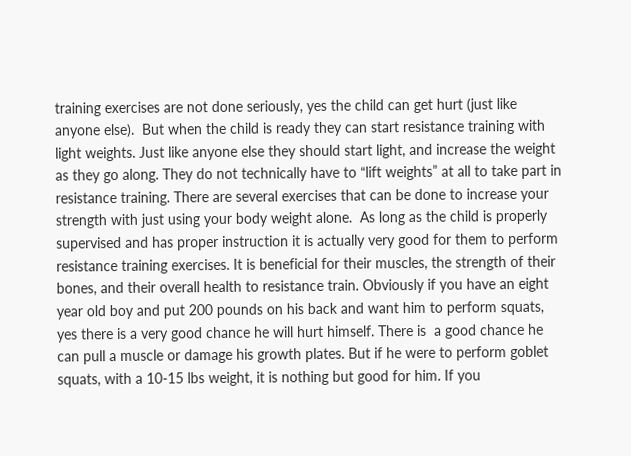training exercises are not done seriously, yes the child can get hurt (just like anyone else).  But when the child is ready they can start resistance training with light weights. Just like anyone else they should start light, and increase the weight as they go along. They do not technically have to “lift weights” at all to take part in resistance training. There are several exercises that can be done to increase your strength with just using your body weight alone.  As long as the child is properly supervised and has proper instruction it is actually very good for them to perform resistance training exercises. It is beneficial for their muscles, the strength of their bones, and their overall health to resistance train. Obviously if you have an eight year old boy and put 200 pounds on his back and want him to perform squats, yes there is a very good chance he will hurt himself. There is  a good chance he can pull a muscle or damage his growth plates. But if he were to perform goblet squats, with a 10-15 lbs weight, it is nothing but good for him. If you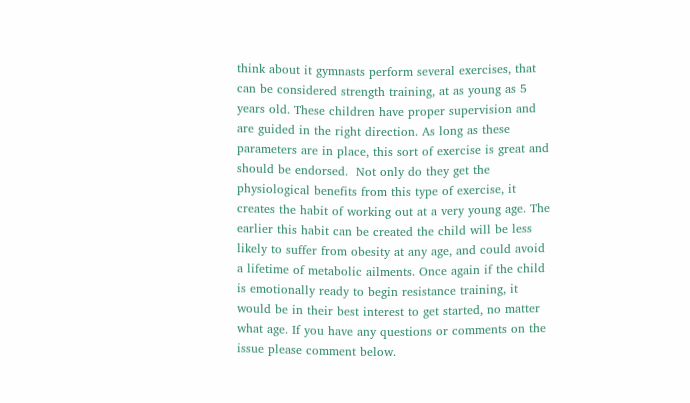think about it gymnasts perform several exercises, that can be considered strength training, at as young as 5 years old. These children have proper supervision and are guided in the right direction. As long as these parameters are in place, this sort of exercise is great and should be endorsed.  Not only do they get the physiological benefits from this type of exercise, it creates the habit of working out at a very young age. The earlier this habit can be created the child will be less likely to suffer from obesity at any age, and could avoid a lifetime of metabolic ailments. Once again if the child is emotionally ready to begin resistance training, it would be in their best interest to get started, no matter what age. If you have any questions or comments on the issue please comment below.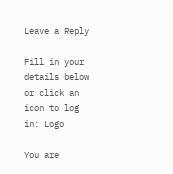Leave a Reply

Fill in your details below or click an icon to log in: Logo

You are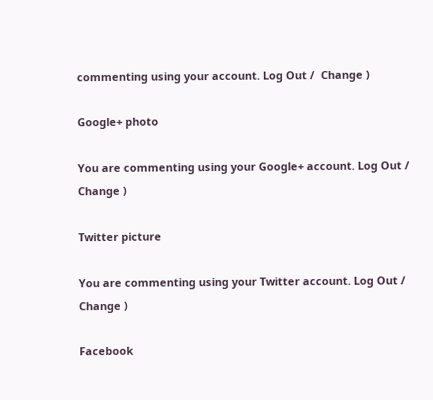commenting using your account. Log Out /  Change )

Google+ photo

You are commenting using your Google+ account. Log Out /  Change )

Twitter picture

You are commenting using your Twitter account. Log Out /  Change )

Facebook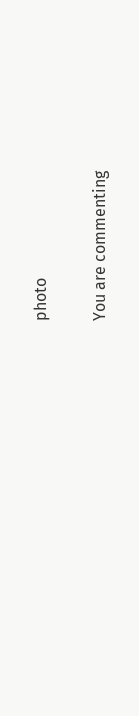photo

You are commenting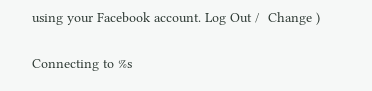using your Facebook account. Log Out /  Change )


Connecting to %s